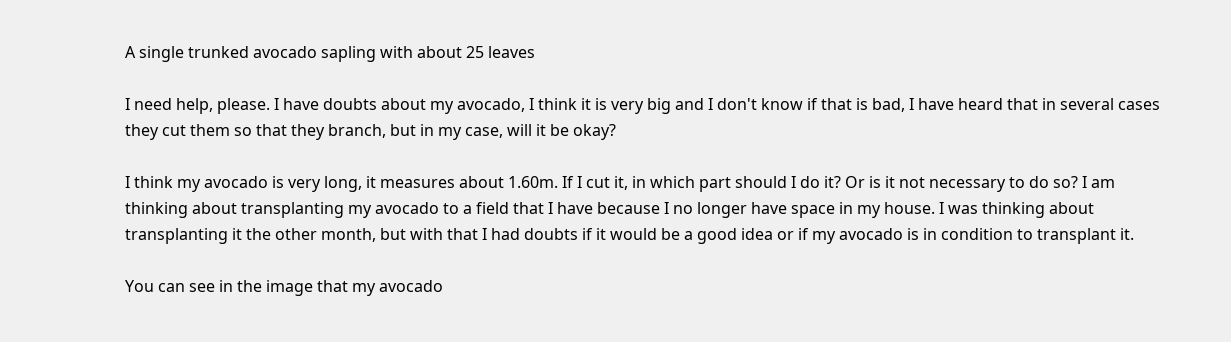A single trunked avocado sapling with about 25 leaves

I need help, please. I have doubts about my avocado, I think it is very big and I don't know if that is bad, I have heard that in several cases they cut them so that they branch, but in my case, will it be okay?

I think my avocado is very long, it measures about 1.60m. If I cut it, in which part should I do it? Or is it not necessary to do so? I am thinking about transplanting my avocado to a field that I have because I no longer have space in my house. I was thinking about transplanting it the other month, but with that I had doubts if it would be a good idea or if my avocado is in condition to transplant it.

You can see in the image that my avocado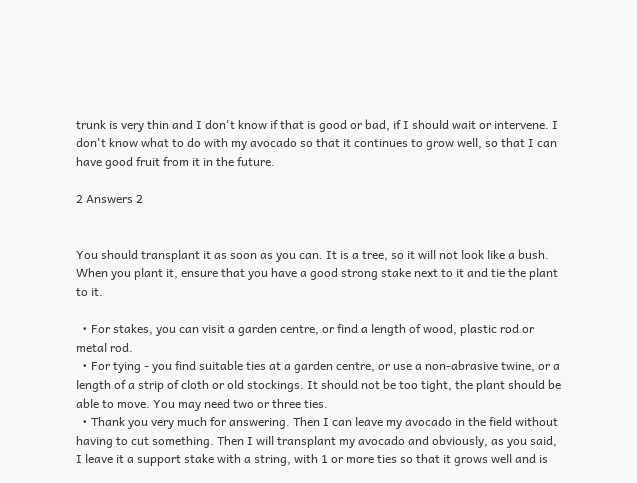trunk is very thin and I don't know if that is good or bad, if I should wait or intervene. I don't know what to do with my avocado so that it continues to grow well, so that I can have good fruit from it in the future.

2 Answers 2


You should transplant it as soon as you can. It is a tree, so it will not look like a bush. When you plant it, ensure that you have a good strong stake next to it and tie the plant to it.

  • For stakes, you can visit a garden centre, or find a length of wood, plastic rod or metal rod.
  • For tying - you find suitable ties at a garden centre, or use a non-abrasive twine, or a length of a strip of cloth or old stockings. It should not be too tight, the plant should be able to move. You may need two or three ties.
  • Thank you very much for answering. Then I can leave my avocado in the field without having to cut something. Then I will transplant my avocado and obviously, as you said, I leave it a support stake with a string, with 1 or more ties so that it grows well and is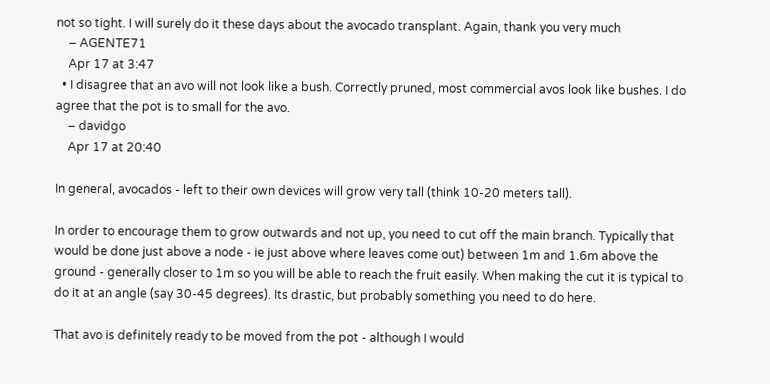not so tight. I will surely do it these days about the avocado transplant. Again, thank you very much
    – AGENTE71
    Apr 17 at 3:47
  • I disagree that an avo will not look like a bush. Correctly pruned, most commercial avos look like bushes. I do agree that the pot is to small for the avo.
    – davidgo
    Apr 17 at 20:40

In general, avocados - left to their own devices will grow very tall (think 10-20 meters tall).

In order to encourage them to grow outwards and not up, you need to cut off the main branch. Typically that would be done just above a node - ie just above where leaves come out) between 1m and 1.6m above the ground - generally closer to 1m so you will be able to reach the fruit easily. When making the cut it is typical to do it at an angle (say 30-45 degrees). Its drastic, but probably something you need to do here.

That avo is definitely ready to be moved from the pot - although I would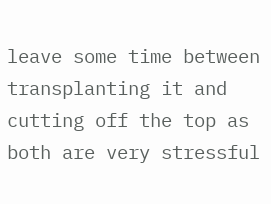leave some time between transplanting it and cutting off the top as both are very stressful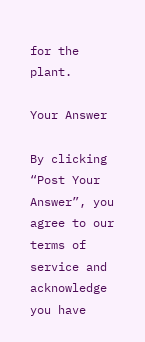for the plant.

Your Answer

By clicking “Post Your Answer”, you agree to our terms of service and acknowledge you have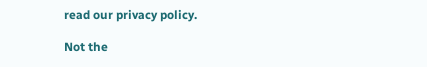read our privacy policy.

Not the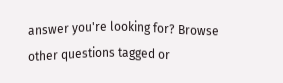answer you're looking for? Browse other questions tagged or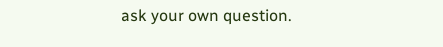ask your own question.